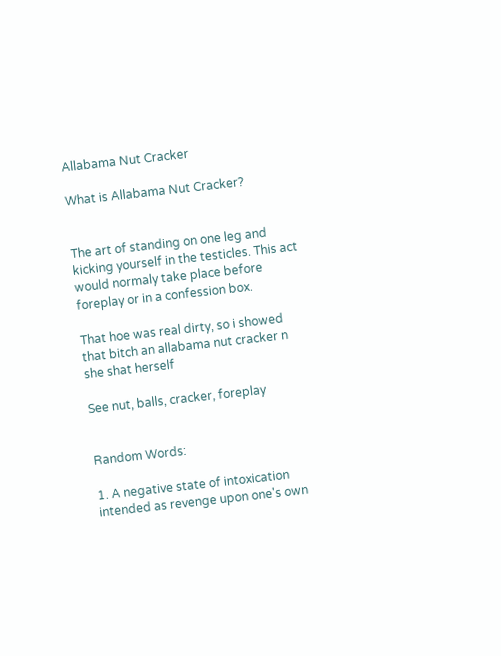Allabama Nut Cracker

What is Allabama Nut Cracker?


The art of standing on one leg and kicking yourself in the testicles. This act would normaly take place before foreplay or in a confession box.

That hoe was real dirty, so i showed that bitch an allabama nut cracker n she shat herself

See nut, balls, cracker, foreplay


Random Words:

1. A negative state of intoxication intended as revenge upon one's own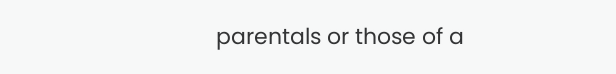parentals or those of a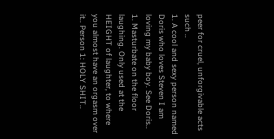peer for cruel, unforgivable acts such ..
1. A cool and sexy person named Doris who loves Steven I am loving my baby boy. See Doris..
1. Masturbate on the floor laughing. Only used at the HEIGHT of laughter, to where you almost have an orgasm over it.. Person 1: HOLY SHIT..